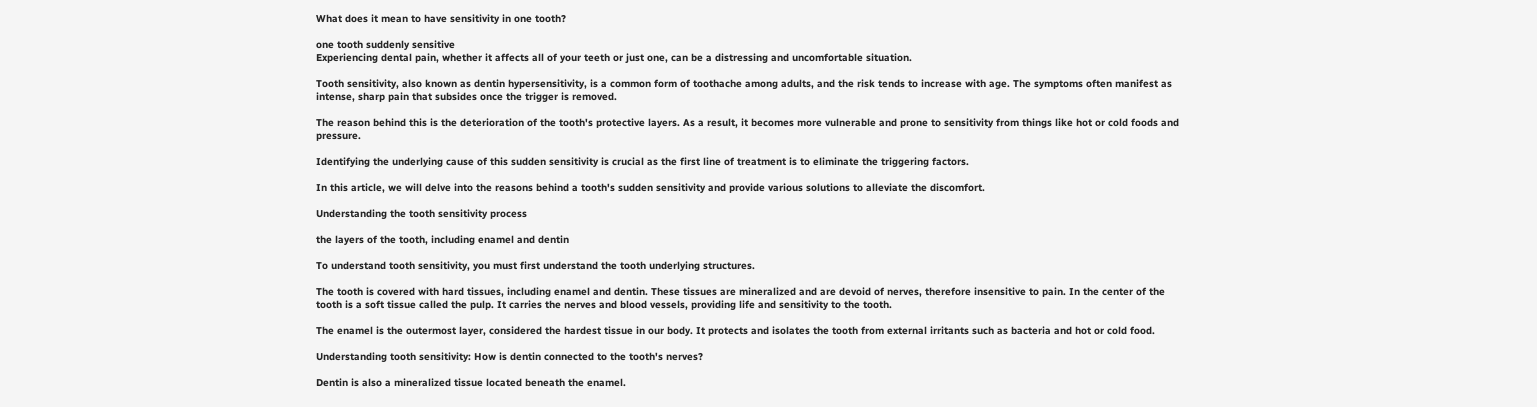What does it mean to have sensitivity in one tooth?

one tooth suddenly sensitive
Experiencing dental pain, whether it affects all of your teeth or just one, can be a distressing and uncomfortable situation.

Tooth sensitivity, also known as dentin hypersensitivity, is a common form of toothache among adults, and the risk tends to increase with age. The symptoms often manifest as intense, sharp pain that subsides once the trigger is removed.

The reason behind this is the deterioration of the tooth's protective layers. As a result, it becomes more vulnerable and prone to sensitivity from things like hot or cold foods and pressure.

Identifying the underlying cause of this sudden sensitivity is crucial as the first line of treatment is to eliminate the triggering factors.

In this article, we will delve into the reasons behind a tooth's sudden sensitivity and provide various solutions to alleviate the discomfort.

Understanding the tooth sensitivity process

the layers of the tooth, including enamel and dentin

To understand tooth sensitivity, you must first understand the tooth underlying structures.

The tooth is covered with hard tissues, including enamel and dentin. These tissues are mineralized and are devoid of nerves, therefore insensitive to pain. In the center of the tooth is a soft tissue called the pulp. It carries the nerves and blood vessels, providing life and sensitivity to the tooth.

The enamel is the outermost layer, considered the hardest tissue in our body. It protects and isolates the tooth from external irritants such as bacteria and hot or cold food.

Understanding tooth sensitivity: How is dentin connected to the tooth's nerves?

Dentin is also a mineralized tissue located beneath the enamel.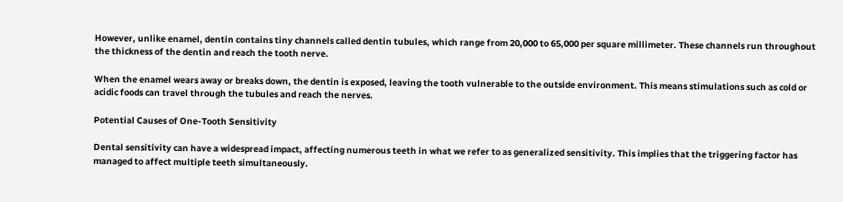However, unlike enamel, dentin contains tiny channels called dentin tubules, which range from 20,000 to 65,000 per square millimeter. These channels run throughout the thickness of the dentin and reach the tooth nerve.

When the enamel wears away or breaks down, the dentin is exposed, leaving the tooth vulnerable to the outside environment. This means stimulations such as cold or acidic foods can travel through the tubules and reach the nerves.

Potential Causes of One-Tooth Sensitivity

Dental sensitivity can have a widespread impact, affecting numerous teeth in what we refer to as generalized sensitivity. This implies that the triggering factor has managed to affect multiple teeth simultaneously.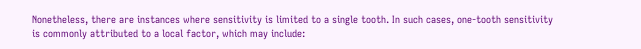Nonetheless, there are instances where sensitivity is limited to a single tooth. In such cases, one-tooth sensitivity is commonly attributed to a local factor, which may include: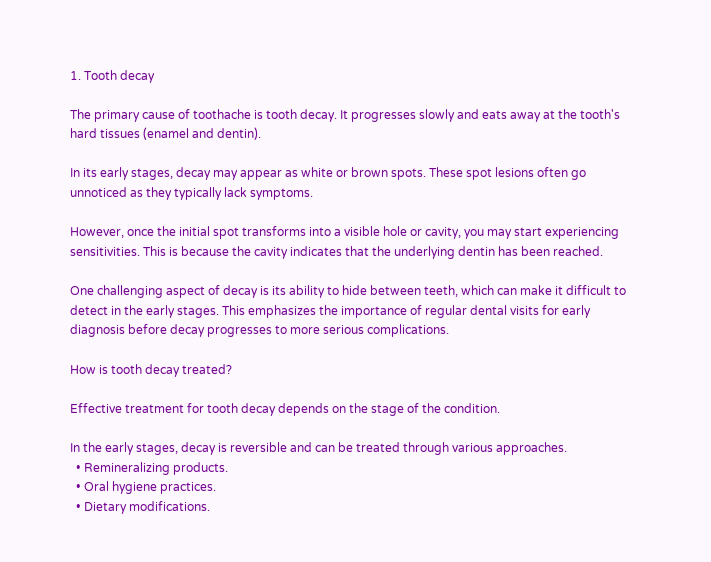1. Tooth decay

The primary cause of toothache is tooth decay. It progresses slowly and eats away at the tooth's hard tissues (enamel and dentin).

In its early stages, decay may appear as white or brown spots. These spot lesions often go unnoticed as they typically lack symptoms.

However, once the initial spot transforms into a visible hole or cavity, you may start experiencing sensitivities. This is because the cavity indicates that the underlying dentin has been reached.

One challenging aspect of decay is its ability to hide between teeth, which can make it difficult to detect in the early stages. This emphasizes the importance of regular dental visits for early diagnosis before decay progresses to more serious complications.

How is tooth decay treated?

Effective treatment for tooth decay depends on the stage of the condition.

In the early stages, decay is reversible and can be treated through various approaches.
  • Remineralizing products.
  • Oral hygiene practices.
  • Dietary modifications.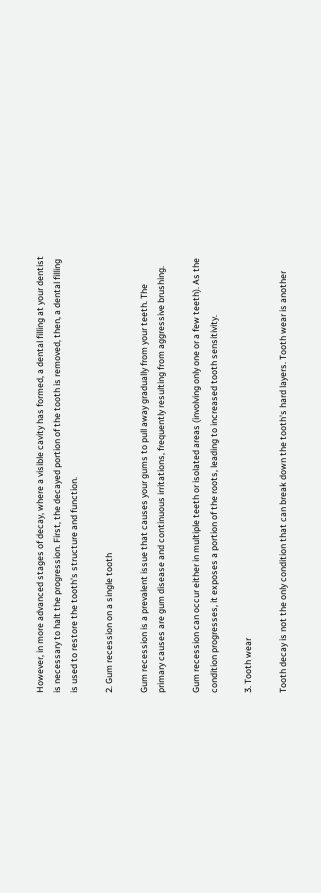However, in more advanced stages of decay, where a visible cavity has formed, a dental filling at your dentist is necessary to halt the progression. First, the decayed portion of the tooth is removed, then, a dental filling is used to restore the tooth's structure and function.

2. Gum recession on a single tooth

Gum recession is a prevalent issue that causes your gums to pull away gradually from your teeth. The primary causes are gum disease and continuous irritations, frequently resulting from aggressive brushing.

Gum recession can occur either in multiple teeth or isolated areas (involving only one or a few teeth). As the condition progresses, it exposes a portion of the roots, leading to increased tooth sensitivity.

3. Tooth wear

Tooth decay is not the only condition that can break down the tooth's hard layers. Tooth wear is another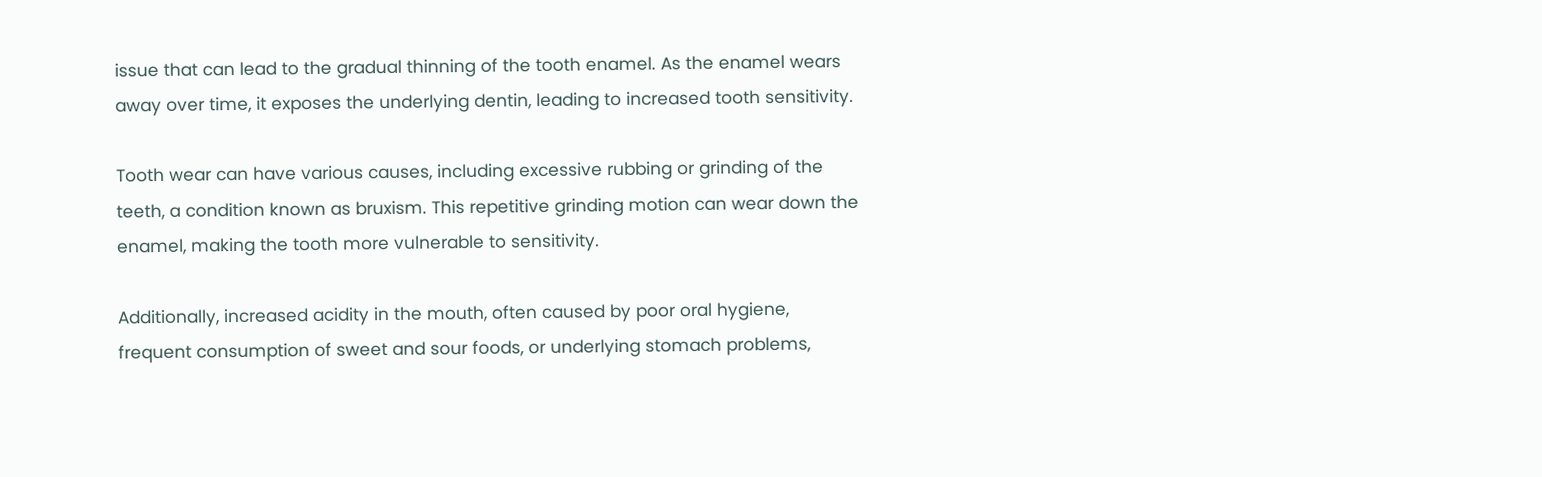issue that can lead to the gradual thinning of the tooth enamel. As the enamel wears away over time, it exposes the underlying dentin, leading to increased tooth sensitivity.

Tooth wear can have various causes, including excessive rubbing or grinding of the teeth, a condition known as bruxism. This repetitive grinding motion can wear down the enamel, making the tooth more vulnerable to sensitivity.

Additionally, increased acidity in the mouth, often caused by poor oral hygiene, frequent consumption of sweet and sour foods, or underlying stomach problems,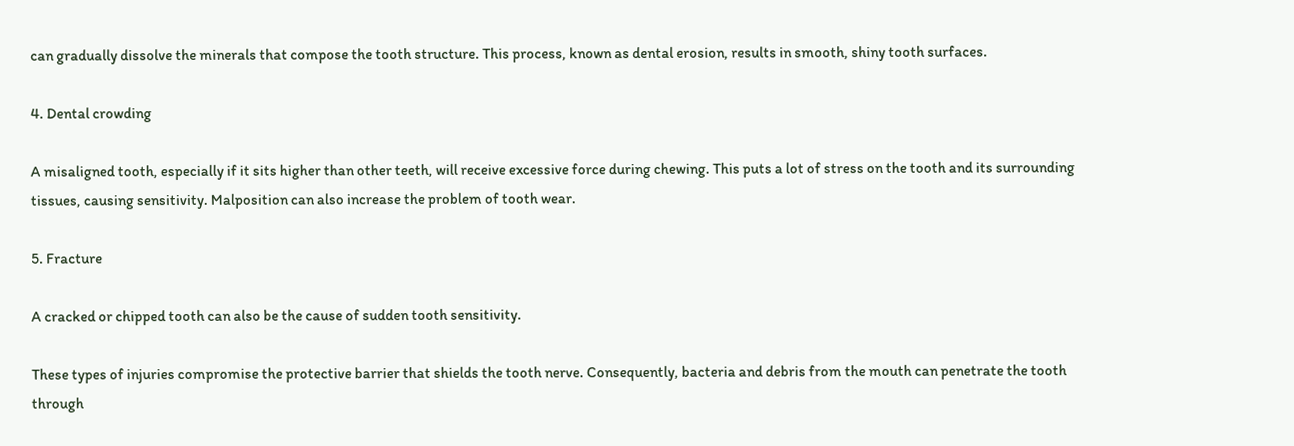can gradually dissolve the minerals that compose the tooth structure. This process, known as dental erosion, results in smooth, shiny tooth surfaces.

4. Dental crowding

A misaligned tooth, especially if it sits higher than other teeth, will receive excessive force during chewing. This puts a lot of stress on the tooth and its surrounding tissues, causing sensitivity. Malposition can also increase the problem of tooth wear.

5. Fracture

A cracked or chipped tooth can also be the cause of sudden tooth sensitivity.

These types of injuries compromise the protective barrier that shields the tooth nerve. Consequently, bacteria and debris from the mouth can penetrate the tooth through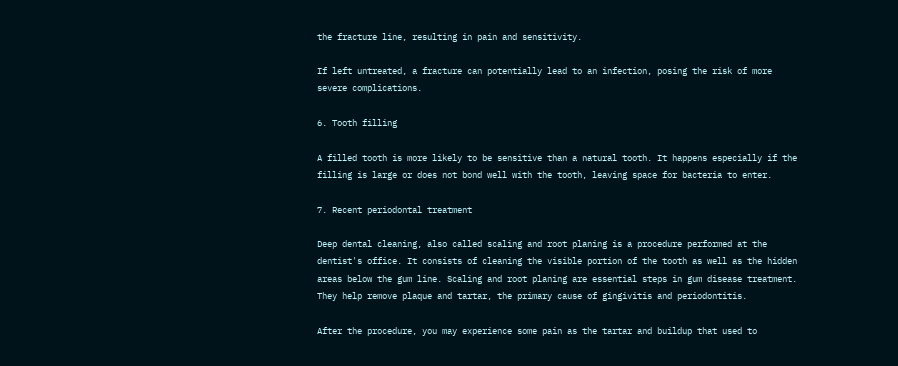the fracture line, resulting in pain and sensitivity.

If left untreated, a fracture can potentially lead to an infection, posing the risk of more severe complications.

6. Tooth filling

A filled tooth is more likely to be sensitive than a natural tooth. It happens especially if the filling is large or does not bond well with the tooth, leaving space for bacteria to enter.

7. Recent periodontal treatment

Deep dental cleaning, also called scaling and root planing is a procedure performed at the dentist's office. It consists of cleaning the visible portion of the tooth as well as the hidden areas below the gum line. Scaling and root planing are essential steps in gum disease treatment. They help remove plaque and tartar, the primary cause of gingivitis and periodontitis.

After the procedure, you may experience some pain as the tartar and buildup that used to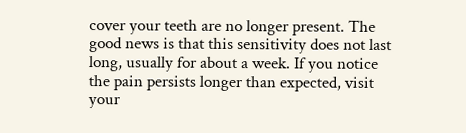cover your teeth are no longer present. The good news is that this sensitivity does not last long, usually for about a week. If you notice the pain persists longer than expected, visit your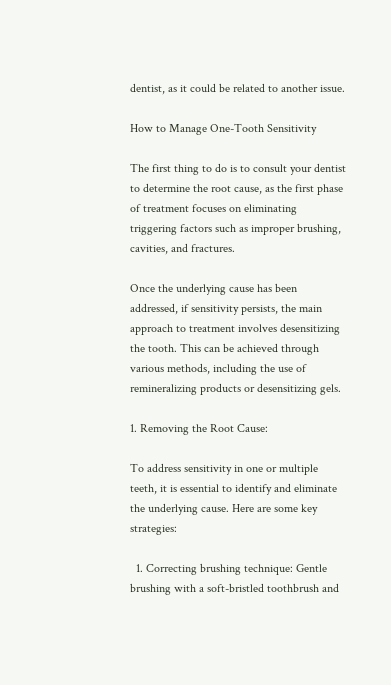dentist, as it could be related to another issue.

How to Manage One-Tooth Sensitivity

The first thing to do is to consult your dentist to determine the root cause, as the first phase of treatment focuses on eliminating triggering factors such as improper brushing, cavities, and fractures.

Once the underlying cause has been addressed, if sensitivity persists, the main approach to treatment involves desensitizing the tooth. This can be achieved through various methods, including the use of remineralizing products or desensitizing gels.

1. Removing the Root Cause:

To address sensitivity in one or multiple teeth, it is essential to identify and eliminate the underlying cause. Here are some key strategies:

  1. Correcting brushing technique: Gentle brushing with a soft-bristled toothbrush and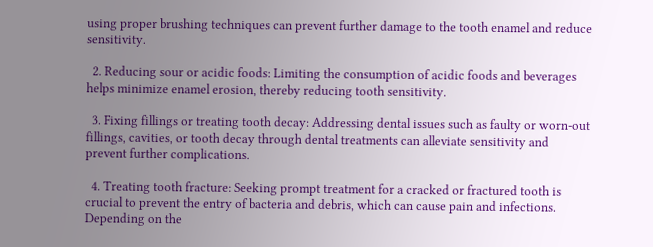using proper brushing techniques can prevent further damage to the tooth enamel and reduce sensitivity.

  2. Reducing sour or acidic foods: Limiting the consumption of acidic foods and beverages helps minimize enamel erosion, thereby reducing tooth sensitivity.

  3. Fixing fillings or treating tooth decay: Addressing dental issues such as faulty or worn-out fillings, cavities, or tooth decay through dental treatments can alleviate sensitivity and prevent further complications.

  4. Treating tooth fracture: Seeking prompt treatment for a cracked or fractured tooth is crucial to prevent the entry of bacteria and debris, which can cause pain and infections. Depending on the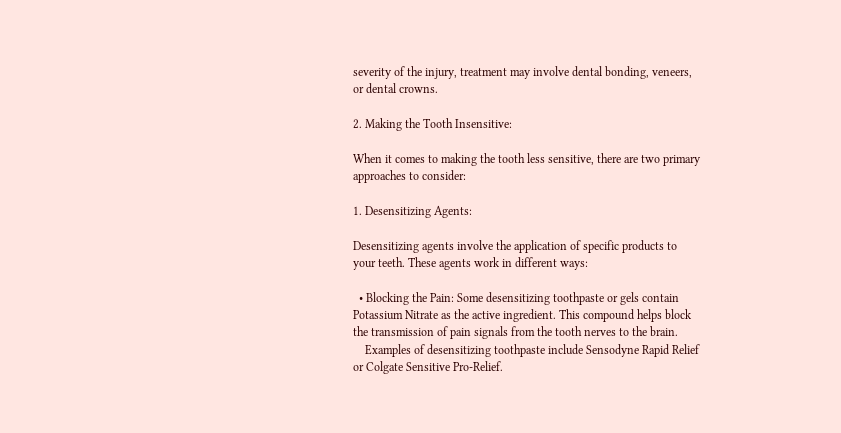severity of the injury, treatment may involve dental bonding, veneers, or dental crowns.

2. Making the Tooth Insensitive:

When it comes to making the tooth less sensitive, there are two primary approaches to consider:

1. Desensitizing Agents:

Desensitizing agents involve the application of specific products to your teeth. These agents work in different ways:

  • Blocking the Pain: Some desensitizing toothpaste or gels contain Potassium Nitrate as the active ingredient. This compound helps block the transmission of pain signals from the tooth nerves to the brain.
    Examples of desensitizing toothpaste include Sensodyne Rapid Relief or Colgate Sensitive Pro-Relief.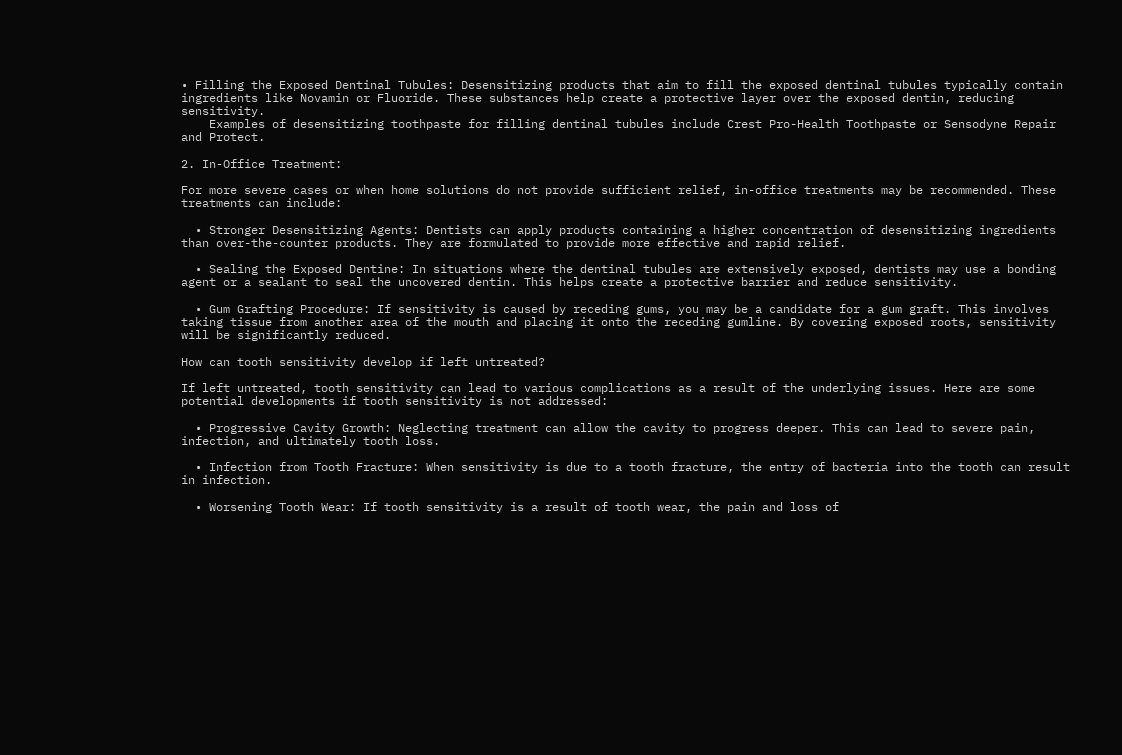• Filling the Exposed Dentinal Tubules: Desensitizing products that aim to fill the exposed dentinal tubules typically contain ingredients like Novamin or Fluoride. These substances help create a protective layer over the exposed dentin, reducing sensitivity.
    Examples of desensitizing toothpaste for filling dentinal tubules include Crest Pro-Health Toothpaste or Sensodyne Repair and Protect.

2. In-Office Treatment:

For more severe cases or when home solutions do not provide sufficient relief, in-office treatments may be recommended. These treatments can include:

  • Stronger Desensitizing Agents: Dentists can apply products containing a higher concentration of desensitizing ingredients than over-the-counter products. They are formulated to provide more effective and rapid relief.

  • Sealing the Exposed Dentine: In situations where the dentinal tubules are extensively exposed, dentists may use a bonding agent or a sealant to seal the uncovered dentin. This helps create a protective barrier and reduce sensitivity.

  • Gum Grafting Procedure: If sensitivity is caused by receding gums, you may be a candidate for a gum graft. This involves taking tissue from another area of the mouth and placing it onto the receding gumline. By covering exposed roots, sensitivity will be significantly reduced.

How can tooth sensitivity develop if left untreated?

If left untreated, tooth sensitivity can lead to various complications as a result of the underlying issues. Here are some potential developments if tooth sensitivity is not addressed:

  • Progressive Cavity Growth: Neglecting treatment can allow the cavity to progress deeper. This can lead to severe pain, infection, and ultimately tooth loss.

  • Infection from Tooth Fracture: When sensitivity is due to a tooth fracture, the entry of bacteria into the tooth can result in infection.

  • Worsening Tooth Wear: If tooth sensitivity is a result of tooth wear, the pain and loss of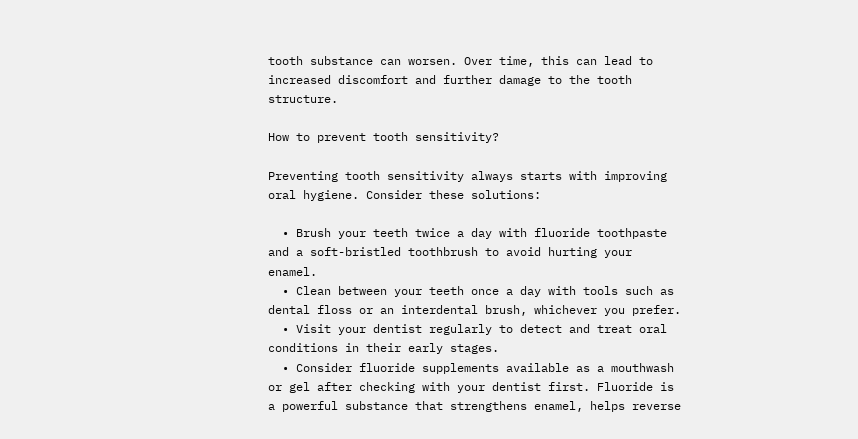tooth substance can worsen. Over time, this can lead to increased discomfort and further damage to the tooth structure.

How to prevent tooth sensitivity?

Preventing tooth sensitivity always starts with improving oral hygiene. Consider these solutions:

  • Brush your teeth twice a day with fluoride toothpaste and a soft-bristled toothbrush to avoid hurting your enamel.
  • Clean between your teeth once a day with tools such as dental floss or an interdental brush, whichever you prefer.
  • Visit your dentist regularly to detect and treat oral conditions in their early stages.
  • Consider fluoride supplements available as a mouthwash or gel after checking with your dentist first. Fluoride is a powerful substance that strengthens enamel, helps reverse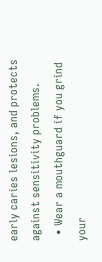early caries lesions, and protects against sensitivity problems.
  • Wear a mouthguard if you grind your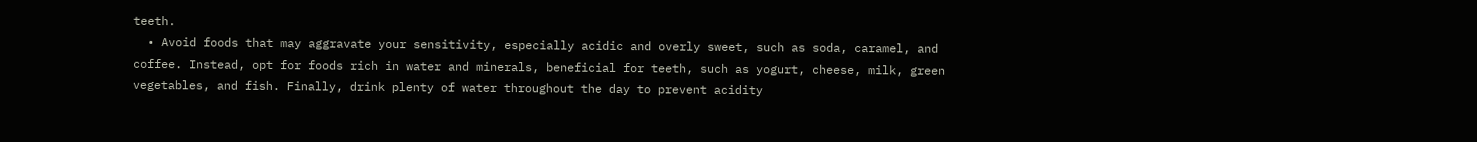teeth.
  • Avoid foods that may aggravate your sensitivity, especially acidic and overly sweet, such as soda, caramel, and coffee. Instead, opt for foods rich in water and minerals, beneficial for teeth, such as yogurt, cheese, milk, green vegetables, and fish. Finally, drink plenty of water throughout the day to prevent acidity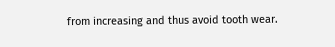from increasing and thus avoid tooth wear.